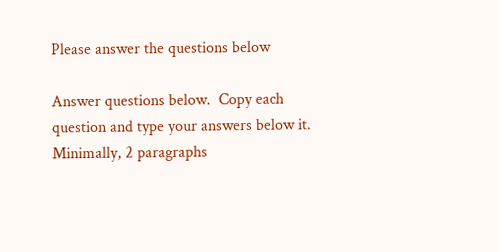Please answer the questions below

Answer questions below.  Copy each question and type your answers below it. Minimally, 2 paragraphs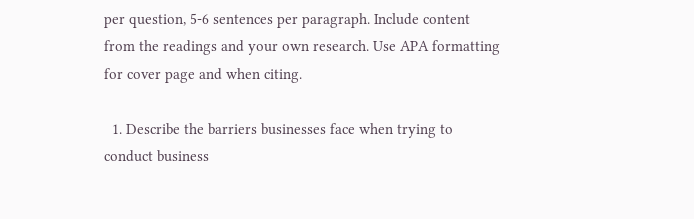per question, 5-6 sentences per paragraph. Include content from the readings and your own research. Use APA formatting for cover page and when citing.

  1. Describe the barriers businesses face when trying to conduct business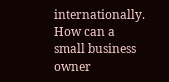internationally. How can a small business owner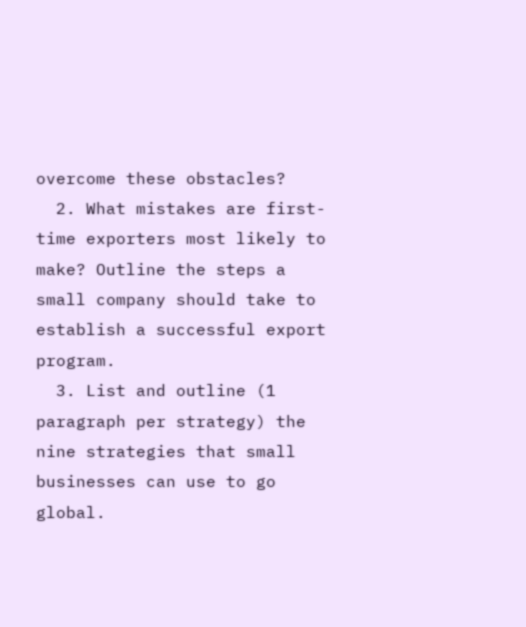overcome these obstacles?
  2. What mistakes are first-time exporters most likely to make? Outline the steps a small company should take to establish a successful export program.
  3. List and outline (1 paragraph per strategy) the nine strategies that small businesses can use to go global.